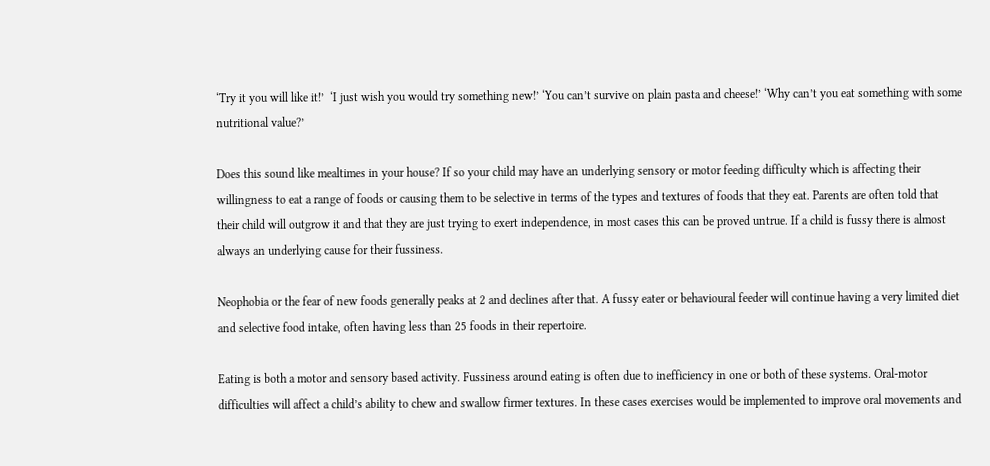‘Try it you will like it!’  ‘I just wish you would try something new!’ ‘You can’t survive on plain pasta and cheese!’ ‘Why can’t you eat something with some nutritional value?’

Does this sound like mealtimes in your house? If so your child may have an underlying sensory or motor feeding difficulty which is affecting their willingness to eat a range of foods or causing them to be selective in terms of the types and textures of foods that they eat. Parents are often told that their child will outgrow it and that they are just trying to exert independence, in most cases this can be proved untrue. If a child is fussy there is almost always an underlying cause for their fussiness.

Neophobia or the fear of new foods generally peaks at 2 and declines after that. A fussy eater or behavioural feeder will continue having a very limited diet and selective food intake, often having less than 25 foods in their repertoire.

Eating is both a motor and sensory based activity. Fussiness around eating is often due to inefficiency in one or both of these systems. Oral-motor difficulties will affect a child’s ability to chew and swallow firmer textures. In these cases exercises would be implemented to improve oral movements and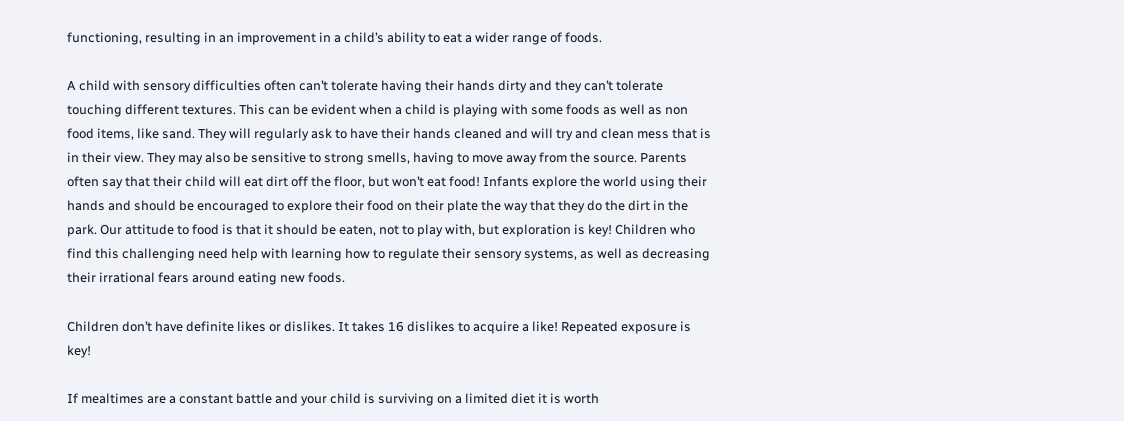functioning, resulting in an improvement in a child’s ability to eat a wider range of foods.

A child with sensory difficulties often can’t tolerate having their hands dirty and they can’t tolerate touching different textures. This can be evident when a child is playing with some foods as well as non food items, like sand. They will regularly ask to have their hands cleaned and will try and clean mess that is in their view. They may also be sensitive to strong smells, having to move away from the source. Parents often say that their child will eat dirt off the floor, but won’t eat food! Infants explore the world using their hands and should be encouraged to explore their food on their plate the way that they do the dirt in the park. Our attitude to food is that it should be eaten, not to play with, but exploration is key! Children who find this challenging need help with learning how to regulate their sensory systems, as well as decreasing their irrational fears around eating new foods.

Children don’t have definite likes or dislikes. It takes 16 dislikes to acquire a like! Repeated exposure is key!

If mealtimes are a constant battle and your child is surviving on a limited diet it is worth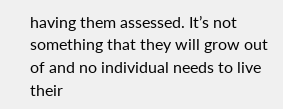having them assessed. It’s not something that they will grow out of and no individual needs to live their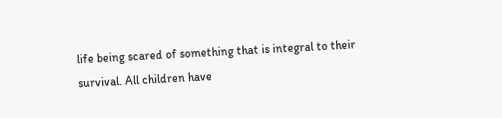life being scared of something that is integral to their survival. All children have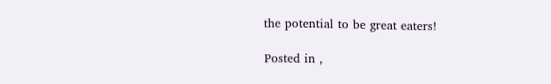the potential to be great eaters!

Posted in ,